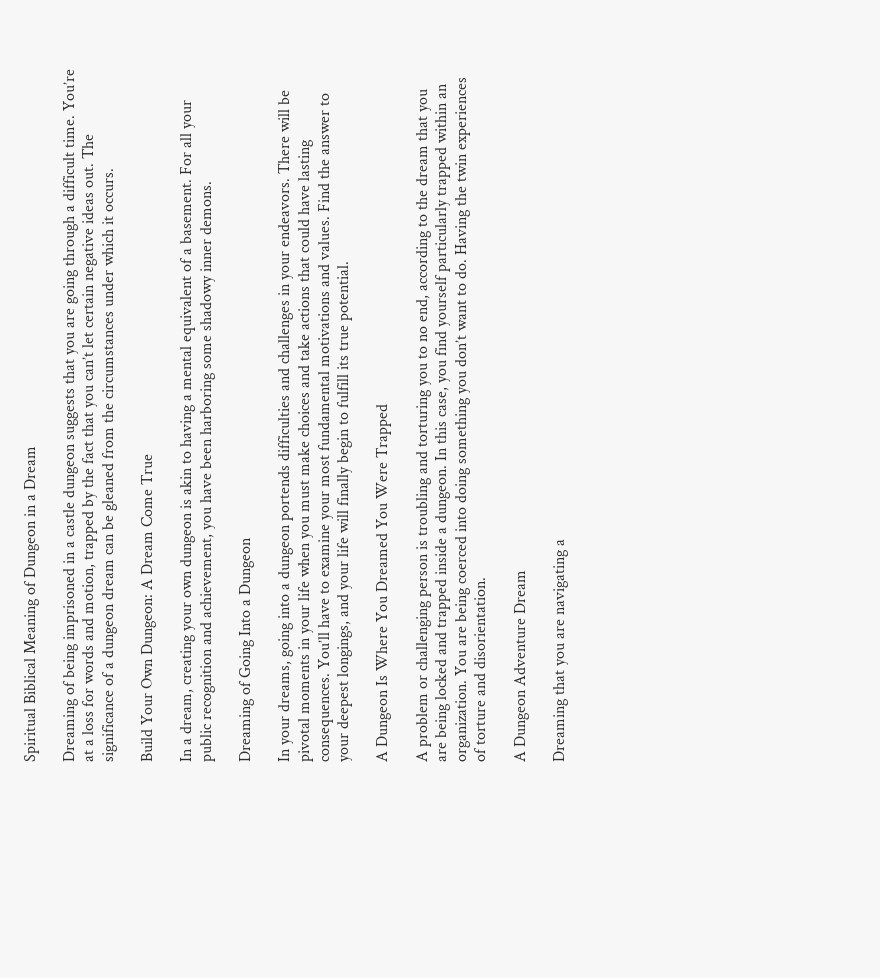Spiritual Biblical Meaning of Dungeon in a Dream

Dreaming of being imprisoned in a castle dungeon suggests that you are going through a difficult time. You’re at a loss for words and motion, trapped by the fact that you can’t let certain negative ideas out. The significance of a dungeon dream can be gleaned from the circumstances under which it occurs.

Build Your Own Dungeon: A Dream Come True

In a dream, creating your own dungeon is akin to having a mental equivalent of a basement. For all your public recognition and achievement, you have been harboring some shadowy inner demons.

Dreaming of Going Into a Dungeon

In your dreams, going into a dungeon portends difficulties and challenges in your endeavors. There will be pivotal moments in your life when you must make choices and take actions that could have lasting consequences. You’ll have to examine your most fundamental motivations and values. Find the answer to your deepest longings, and your life will finally begin to fulfill its true potential.

A Dungeon Is Where You Dreamed You Were Trapped

A problem or challenging person is troubling and torturing you to no end, according to the dream that you are being locked and trapped inside a dungeon. In this case, you find yourself particularly trapped within an organization. You are being coerced into doing something you don’t want to do. Having the twin experiences of torture and disorientation.

A Dungeon Adventure Dream

Dreaming that you are navigating a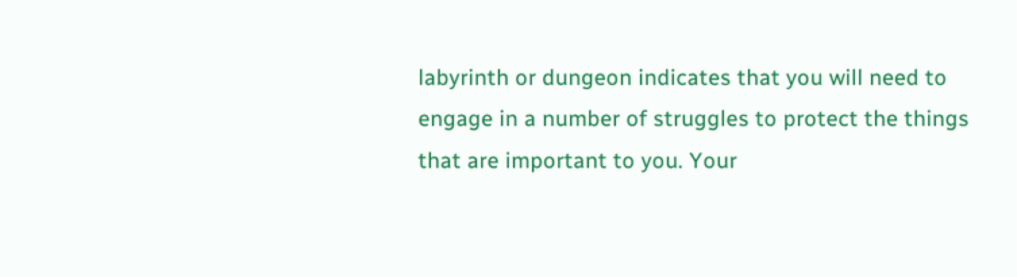labyrinth or dungeon indicates that you will need to engage in a number of struggles to protect the things that are important to you. Your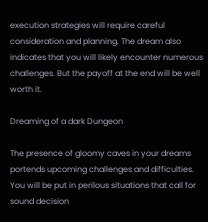execution strategies will require careful consideration and planning. The dream also indicates that you will likely encounter numerous challenges. But the payoff at the end will be well worth it.

Dreaming of a dark Dungeon

The presence of gloomy caves in your dreams portends upcoming challenges and difficulties. You will be put in perilous situations that call for sound decision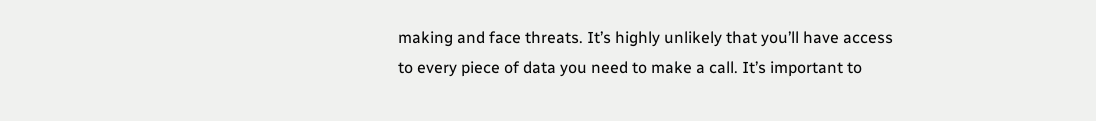making and face threats. It’s highly unlikely that you’ll have access to every piece of data you need to make a call. It’s important to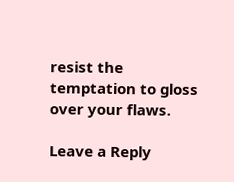resist the temptation to gloss over your flaws.

Leave a Reply